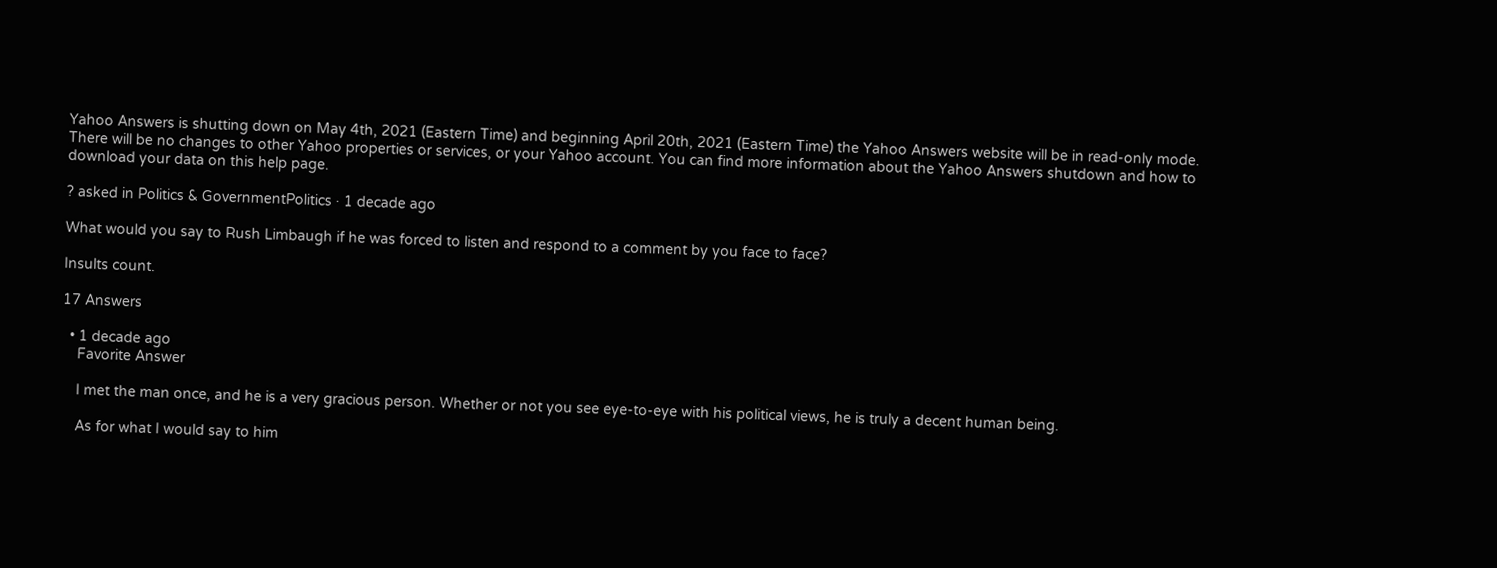Yahoo Answers is shutting down on May 4th, 2021 (Eastern Time) and beginning April 20th, 2021 (Eastern Time) the Yahoo Answers website will be in read-only mode. There will be no changes to other Yahoo properties or services, or your Yahoo account. You can find more information about the Yahoo Answers shutdown and how to download your data on this help page.

? asked in Politics & GovernmentPolitics · 1 decade ago

What would you say to Rush Limbaugh if he was forced to listen and respond to a comment by you face to face?

Insults count.

17 Answers

  • 1 decade ago
    Favorite Answer

    I met the man once, and he is a very gracious person. Whether or not you see eye-to-eye with his political views, he is truly a decent human being.

    As for what I would say to him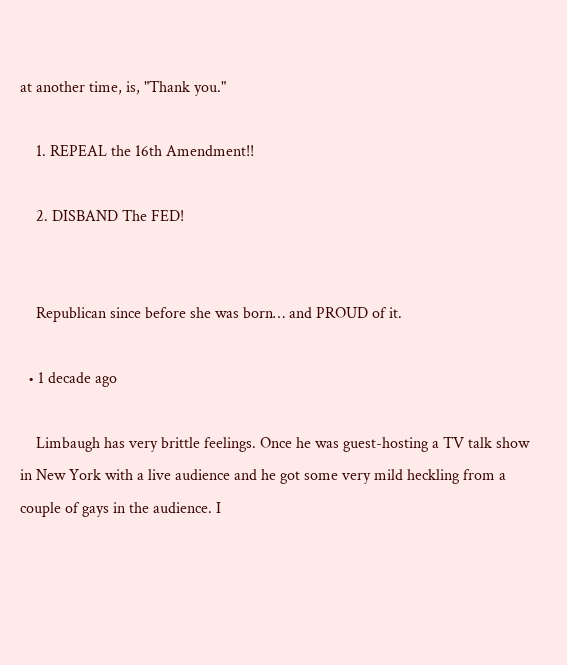at another time, is, "Thank you."

    1. REPEAL the 16th Amendment!!

    2. DISBAND The FED!


    Republican since before she was born… and PROUD of it.

  • 1 decade ago

    Limbaugh has very brittle feelings. Once he was guest-hosting a TV talk show in New York with a live audience and he got some very mild heckling from a couple of gays in the audience. I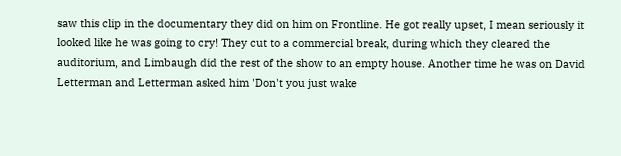saw this clip in the documentary they did on him on Frontline. He got really upset, I mean seriously it looked like he was going to cry! They cut to a commercial break, during which they cleared the auditorium, and Limbaugh did the rest of the show to an empty house. Another time he was on David Letterman and Letterman asked him 'Don't you just wake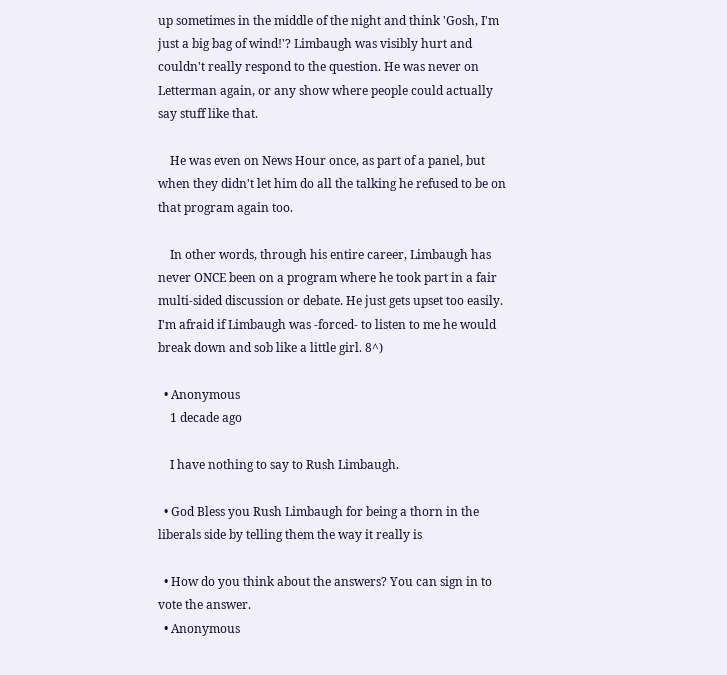up sometimes in the middle of the night and think 'Gosh, I'm just a big bag of wind!'? Limbaugh was visibly hurt and couldn't really respond to the question. He was never on Letterman again, or any show where people could actually say stuff like that.

    He was even on News Hour once, as part of a panel, but when they didn't let him do all the talking he refused to be on that program again too.

    In other words, through his entire career, Limbaugh has never ONCE been on a program where he took part in a fair multi-sided discussion or debate. He just gets upset too easily. I'm afraid if Limbaugh was -forced- to listen to me he would break down and sob like a little girl. 8^)

  • Anonymous
    1 decade ago

    I have nothing to say to Rush Limbaugh.

  • God Bless you Rush Limbaugh for being a thorn in the liberals side by telling them the way it really is

  • How do you think about the answers? You can sign in to vote the answer.
  • Anonymous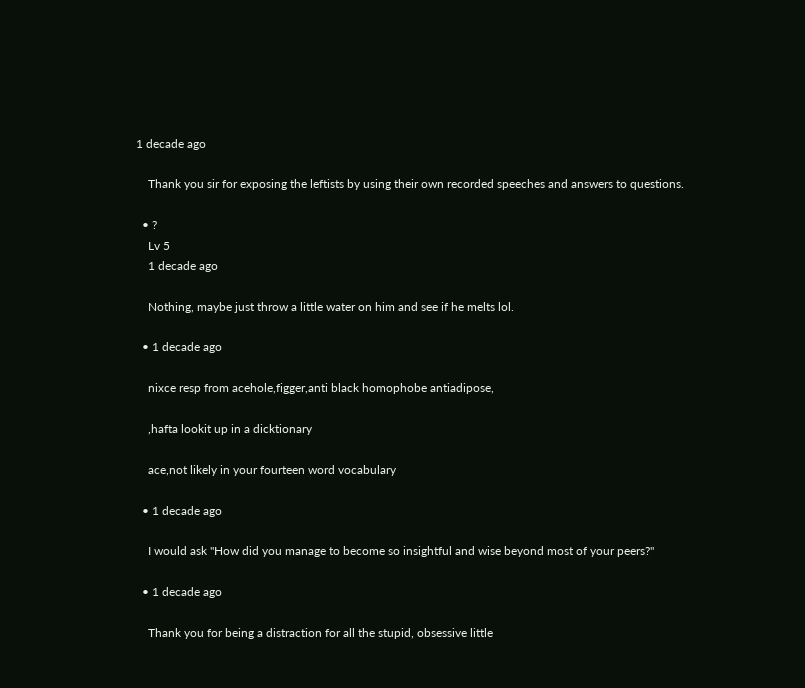1 decade ago

    Thank you sir for exposing the leftists by using their own recorded speeches and answers to questions.

  • ?
    Lv 5
    1 decade ago

    Nothing, maybe just throw a little water on him and see if he melts lol.

  • 1 decade ago

    nixce resp from acehole,figger,anti black homophobe antiadipose,

    ,hafta lookit up in a dicktionary

    ace,not likely in your fourteen word vocabulary

  • 1 decade ago

    I would ask "How did you manage to become so insightful and wise beyond most of your peers?"

  • 1 decade ago

    Thank you for being a distraction for all the stupid, obsessive little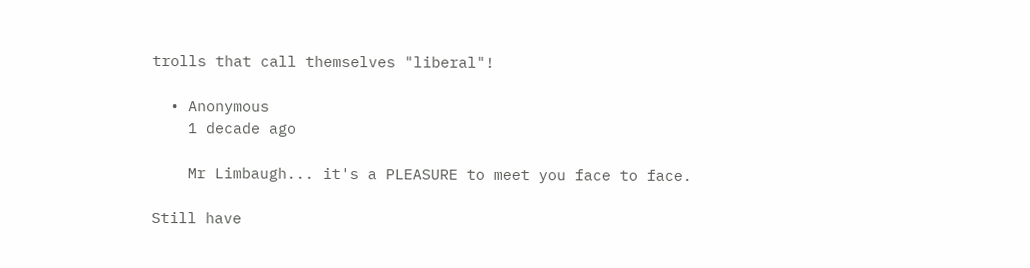trolls that call themselves "liberal"!

  • Anonymous
    1 decade ago

    Mr Limbaugh... it's a PLEASURE to meet you face to face.

Still have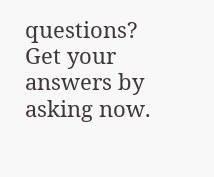questions? Get your answers by asking now.